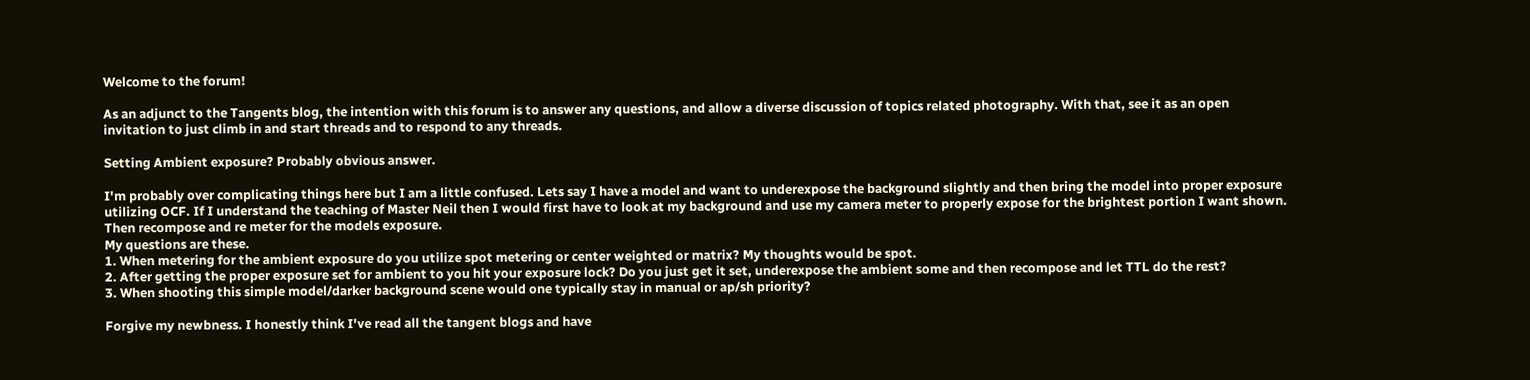Welcome to the forum!

As an adjunct to the Tangents blog, the intention with this forum is to answer any questions, and allow a diverse discussion of topics related photography. With that, see it as an open invitation to just climb in and start threads and to respond to any threads.

Setting Ambient exposure? Probably obvious answer.

I'm probably over complicating things here but I am a little confused. Lets say I have a model and want to underexpose the background slightly and then bring the model into proper exposure utilizing OCF. If I understand the teaching of Master Neil then I would first have to look at my background and use my camera meter to properly expose for the brightest portion I want shown. Then recompose and re meter for the models exposure.
My questions are these.
1. When metering for the ambient exposure do you utilize spot metering or center weighted or matrix? My thoughts would be spot.
2. After getting the proper exposure set for ambient to you hit your exposure lock? Do you just get it set, underexpose the ambient some and then recompose and let TTL do the rest?
3. When shooting this simple model/darker background scene would one typically stay in manual or ap/sh priority?

Forgive my newbness. I honestly think I've read all the tangent blogs and have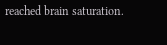reached brain saturation.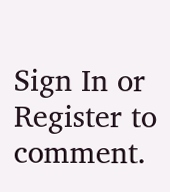Sign In or Register to comment.